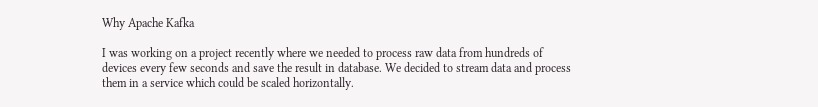Why Apache Kafka

I was working on a project recently where we needed to process raw data from hundreds of devices every few seconds and save the result in database. We decided to stream data and process them in a service which could be scaled horizontally.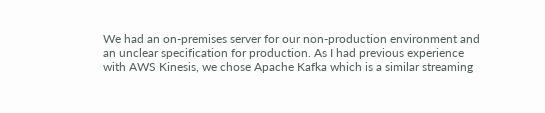We had an on-premises server for our non-production environment and an unclear specification for production. As I had previous experience with AWS Kinesis, we chose Apache Kafka which is a similar streaming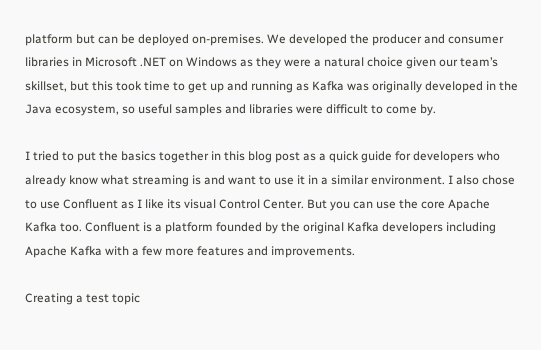platform but can be deployed on-premises. We developed the producer and consumer libraries in Microsoft .NET on Windows as they were a natural choice given our team’s skillset, but this took time to get up and running as Kafka was originally developed in the Java ecosystem, so useful samples and libraries were difficult to come by.

I tried to put the basics together in this blog post as a quick guide for developers who already know what streaming is and want to use it in a similar environment. I also chose to use Confluent as I like its visual Control Center. But you can use the core Apache Kafka too. Confluent is a platform founded by the original Kafka developers including Apache Kafka with a few more features and improvements.

Creating a test topic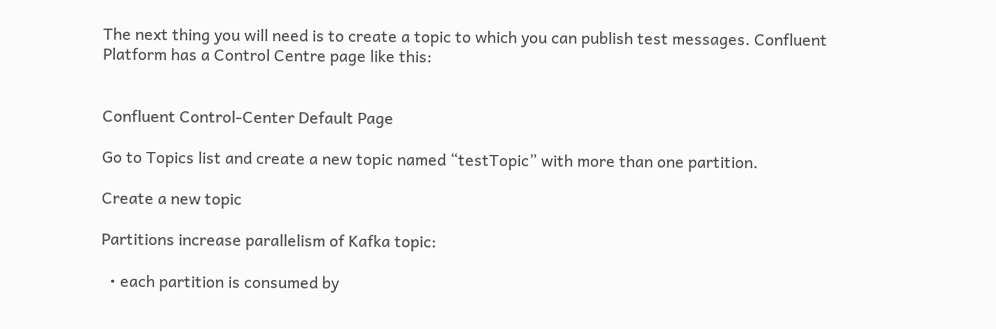The next thing you will need is to create a topic to which you can publish test messages. Confluent Platform has a Control Centre page like this:


Confluent Control-Center Default Page

Go to Topics list and create a new topic named “testTopic” with more than one partition.

Create a new topic

Partitions increase parallelism of Kafka topic:

  • each partition is consumed by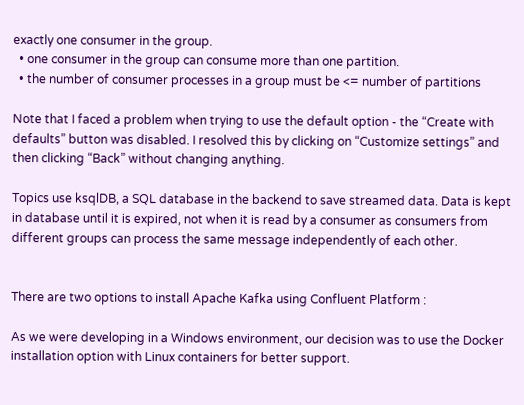exactly one consumer in the group.
  • one consumer in the group can consume more than one partition.
  • the number of consumer processes in a group must be <= number of partitions

Note that I faced a problem when trying to use the default option - the “Create with defaults” button was disabled. I resolved this by clicking on “Customize settings” and then clicking “Back” without changing anything.

Topics use ksqlDB, a SQL database in the backend to save streamed data. Data is kept in database until it is expired, not when it is read by a consumer as consumers from different groups can process the same message independently of each other.


There are two options to install Apache Kafka using Confluent Platform :

As we were developing in a Windows environment, our decision was to use the Docker installation option with Linux containers for better support.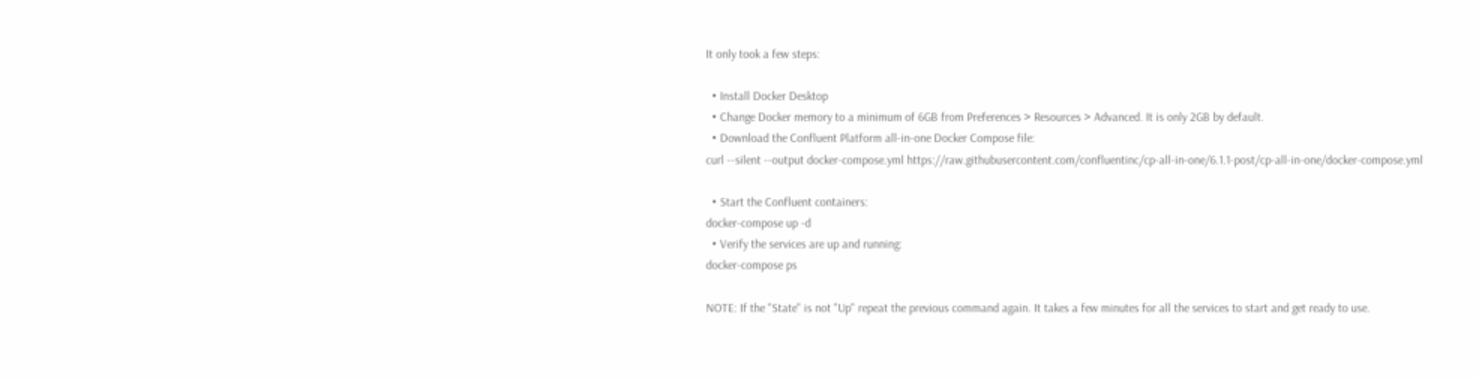It only took a few steps:

  • Install Docker Desktop
  • Change Docker memory to a minimum of 6GB from Preferences > Resources > Advanced. It is only 2GB by default.
  • Download the Confluent Platform all-in-one Docker Compose file:
curl --silent --output docker-compose.yml https://raw.githubusercontent.com/confluentinc/cp-all-in-one/6.1.1-post/cp-all-in-one/docker-compose.yml

  • Start the Confluent containers:
docker-compose up -d
  • Verify the services are up and running:
docker-compose ps

NOTE: If the "State" is not "Up" repeat the previous command again. It takes a few minutes for all the services to start and get ready to use.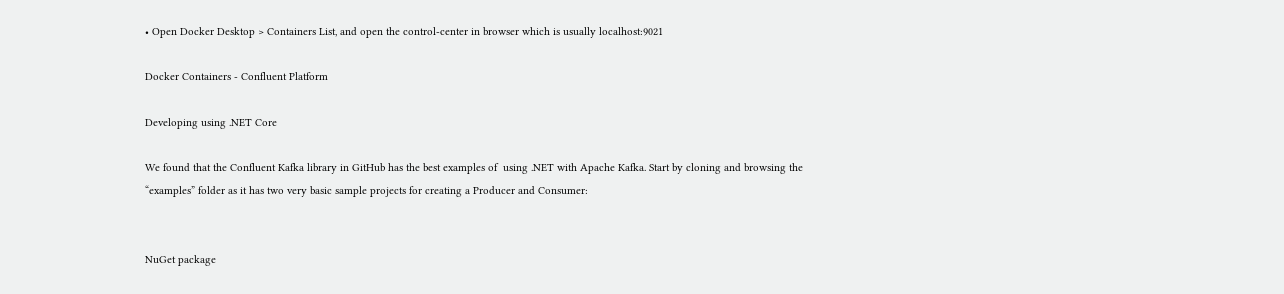• Open Docker Desktop > Containers List, and open the control-center in browser which is usually localhost:9021

Docker Containers - Confluent Platform

Developing using .NET Core

We found that the Confluent Kafka library in GitHub has the best examples of  using .NET with Apache Kafka. Start by cloning and browsing the “examples” folder as it has two very basic sample projects for creating a Producer and Consumer:


NuGet package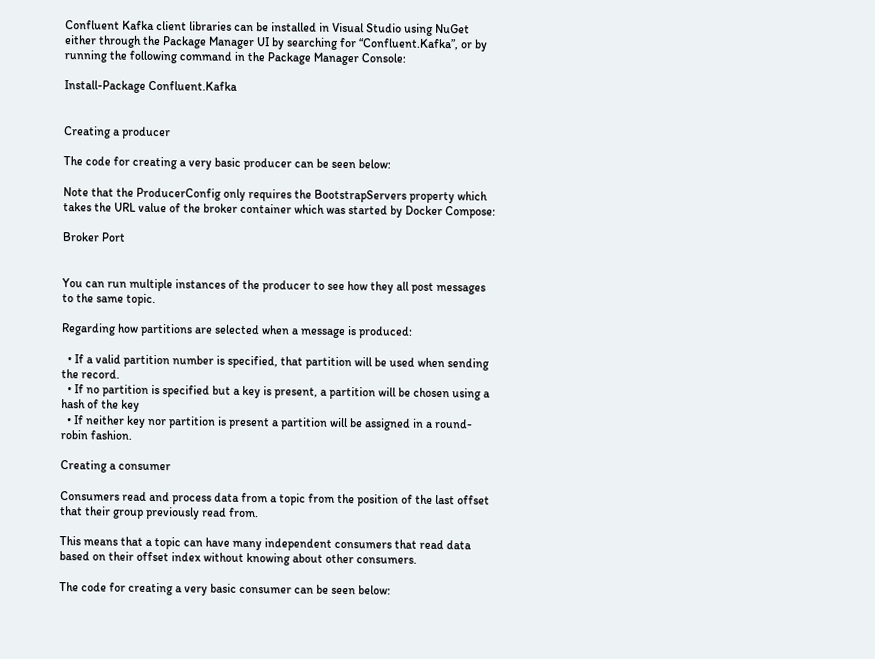Confluent Kafka client libraries can be installed in Visual Studio using NuGet either through the Package Manager UI by searching for “Confluent.Kafka”, or by running the following command in the Package Manager Console:

Install-Package Confluent.Kafka


Creating a producer

The code for creating a very basic producer can be seen below:

Note that the ProducerConfig only requires the BootstrapServers property which takes the URL value of the broker container which was started by Docker Compose:

Broker Port


You can run multiple instances of the producer to see how they all post messages to the same topic.

Regarding how partitions are selected when a message is produced:

  • If a valid partition number is specified, that partition will be used when sending the record.
  • If no partition is specified but a key is present, a partition will be chosen using a hash of the key
  • If neither key nor partition is present a partition will be assigned in a round-robin fashion.

Creating a consumer

Consumers read and process data from a topic from the position of the last offset that their group previously read from.

This means that a topic can have many independent consumers that read data based on their offset index without knowing about other consumers.

The code for creating a very basic consumer can be seen below: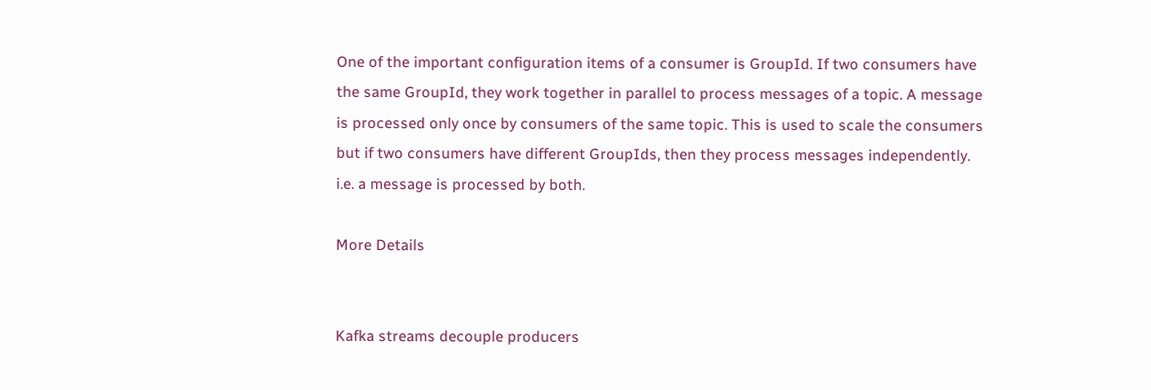One of the important configuration items of a consumer is GroupId. If two consumers have the same GroupId, they work together in parallel to process messages of a topic. A message is processed only once by consumers of the same topic. This is used to scale the consumers but if two consumers have different GroupIds, then they process messages independently. i.e. a message is processed by both.

More Details


Kafka streams decouple producers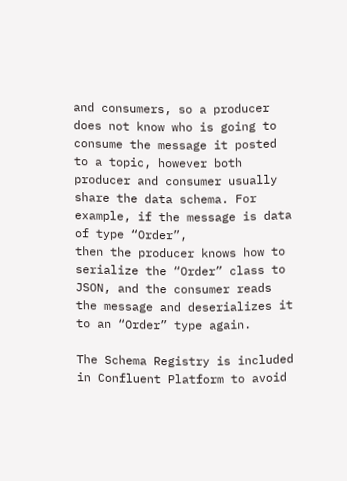and consumers, so a producer does not know who is going to consume the message it posted to a topic, however both producer and consumer usually share the data schema. For example, if the message is data of type “Order”,
then the producer knows how to serialize the “Order” class to JSON, and the consumer reads the message and deserializes it to an “Order” type again.

The Schema Registry is included in Confluent Platform to avoid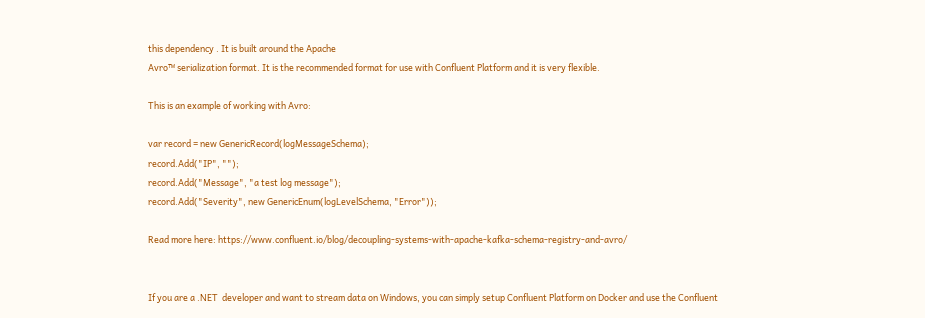this dependency . It is built around the Apache
Avro™ serialization format. It is the recommended format for use with Confluent Platform and it is very flexible.

This is an example of working with Avro:

var record = new GenericRecord(logMessageSchema);
record.Add("IP", "");
record.Add("Message", "a test log message");
record.Add("Severity", new GenericEnum(logLevelSchema, "Error"));

Read more here: https://www.confluent.io/blog/decoupling-systems-with-apache-kafka-schema-registry-and-avro/


If you are a .NET  developer and want to stream data on Windows, you can simply setup Confluent Platform on Docker and use the Confluent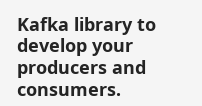Kafka library to develop your producers and consumers.